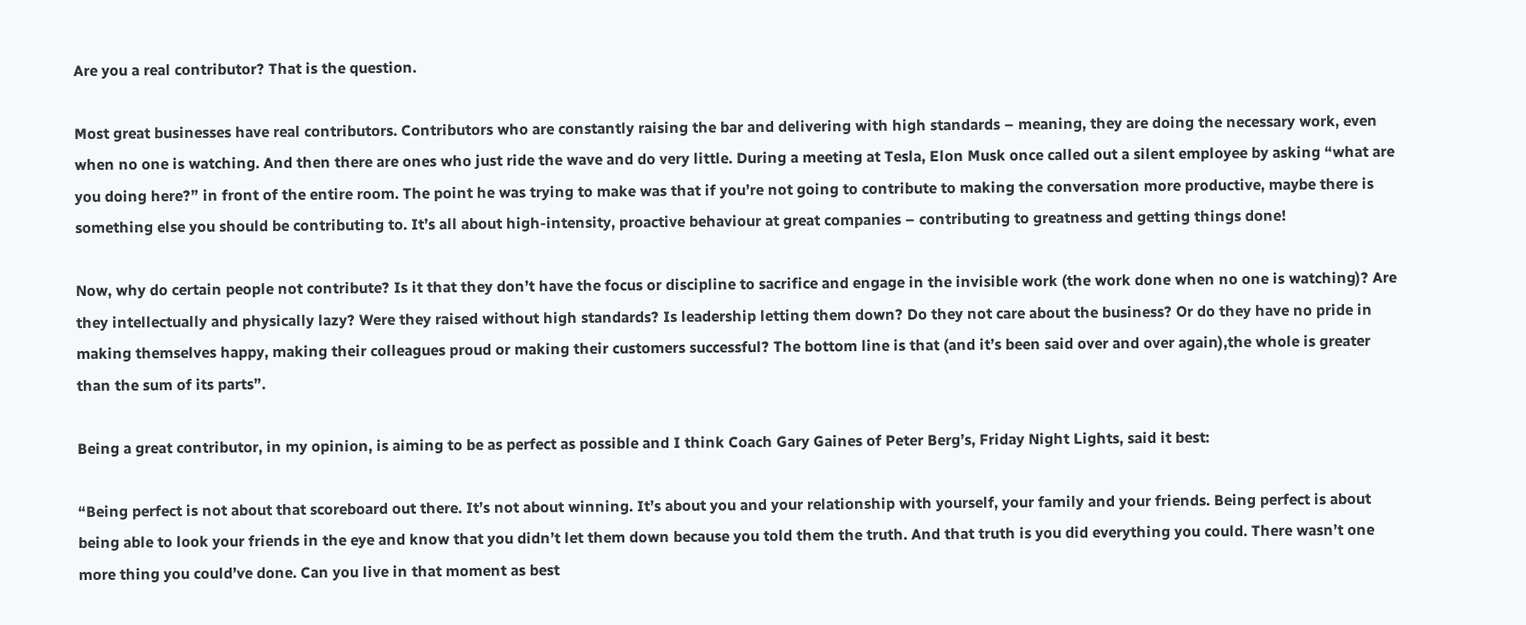Are you a real contributor? That is the question.

Most great businesses have real contributors. Contributors who are constantly raising the bar and delivering with high standards – meaning, they are doing the necessary work, even when no one is watching. And then there are ones who just ride the wave and do very little. During a meeting at Tesla, Elon Musk once called out a silent employee by asking “what are you doing here?” in front of the entire room. The point he was trying to make was that if you’re not going to contribute to making the conversation more productive, maybe there is something else you should be contributing to. It’s all about high-intensity, proactive behaviour at great companies – contributing to greatness and getting things done!

Now, why do certain people not contribute? Is it that they don’t have the focus or discipline to sacrifice and engage in the invisible work (the work done when no one is watching)? Are they intellectually and physically lazy? Were they raised without high standards? Is leadership letting them down? Do they not care about the business? Or do they have no pride in making themselves happy, making their colleagues proud or making their customers successful? The bottom line is that (and it’s been said over and over again),the whole is greater than the sum of its parts”.

Being a great contributor, in my opinion, is aiming to be as perfect as possible and I think Coach Gary Gaines of Peter Berg’s, Friday Night Lights, said it best:

“Being perfect is not about that scoreboard out there. It’s not about winning. It’s about you and your relationship with yourself, your family and your friends. Being perfect is about being able to look your friends in the eye and know that you didn’t let them down because you told them the truth. And that truth is you did everything you could. There wasn’t one more thing you could’ve done. Can you live in that moment as best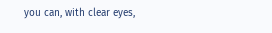you can, with clear eyes,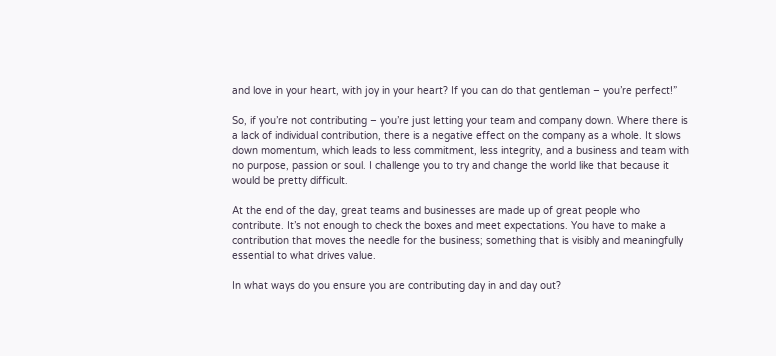and love in your heart, with joy in your heart? If you can do that gentleman – you’re perfect!”

So, if you’re not contributing – you’re just letting your team and company down. Where there is a lack of individual contribution, there is a negative effect on the company as a whole. It slows down momentum, which leads to less commitment, less integrity, and a business and team with no purpose, passion or soul. I challenge you to try and change the world like that because it would be pretty difficult.

At the end of the day, great teams and businesses are made up of great people who contribute. It’s not enough to check the boxes and meet expectations. You have to make a contribution that moves the needle for the business; something that is visibly and meaningfully essential to what drives value.

In what ways do you ensure you are contributing day in and day out?